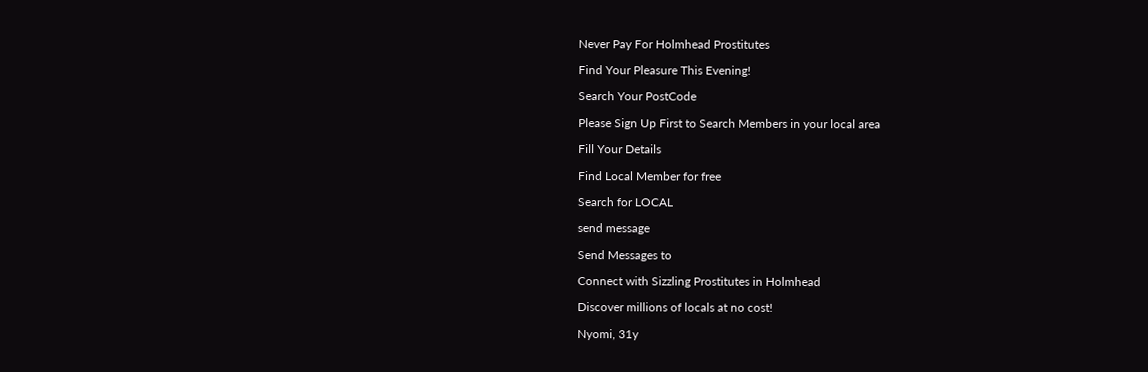Never Pay For Holmhead Prostitutes

Find Your Pleasure This Evening!

Search Your PostCode

Please Sign Up First to Search Members in your local area

Fill Your Details

Find Local Member for free

Search for LOCAL

send message

Send Messages to

Connect with Sizzling Prostitutes in Holmhead

Discover millions of locals at no cost!

Nyomi, 31y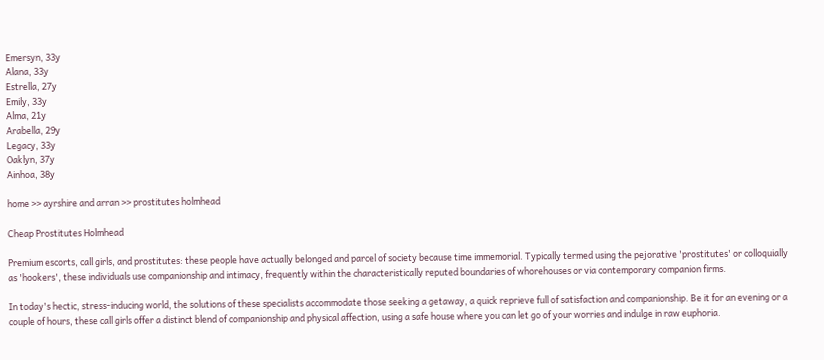Emersyn, 33y
Alana, 33y
Estrella, 27y
Emily, 33y
Alma, 21y
Arabella, 29y
Legacy, 33y
Oaklyn, 37y
Ainhoa, 38y

home >> ayrshire and arran >> prostitutes holmhead

Cheap Prostitutes Holmhead

Premium escorts, call girls, and prostitutes: these people have actually belonged and parcel of society because time immemorial. Typically termed using the pejorative 'prostitutes' or colloquially as 'hookers', these individuals use companionship and intimacy, frequently within the characteristically reputed boundaries of whorehouses or via contemporary companion firms.

In today's hectic, stress-inducing world, the solutions of these specialists accommodate those seeking a getaway, a quick reprieve full of satisfaction and companionship. Be it for an evening or a couple of hours, these call girls offer a distinct blend of companionship and physical affection, using a safe house where you can let go of your worries and indulge in raw euphoria.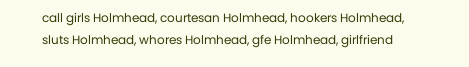call girls Holmhead, courtesan Holmhead, hookers Holmhead, sluts Holmhead, whores Holmhead, gfe Holmhead, girlfriend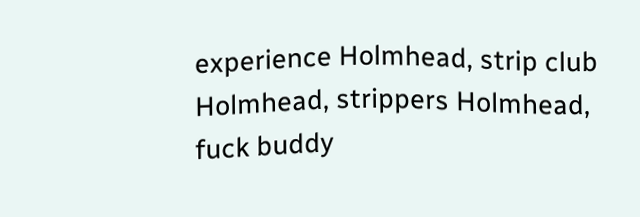experience Holmhead, strip club Holmhead, strippers Holmhead, fuck buddy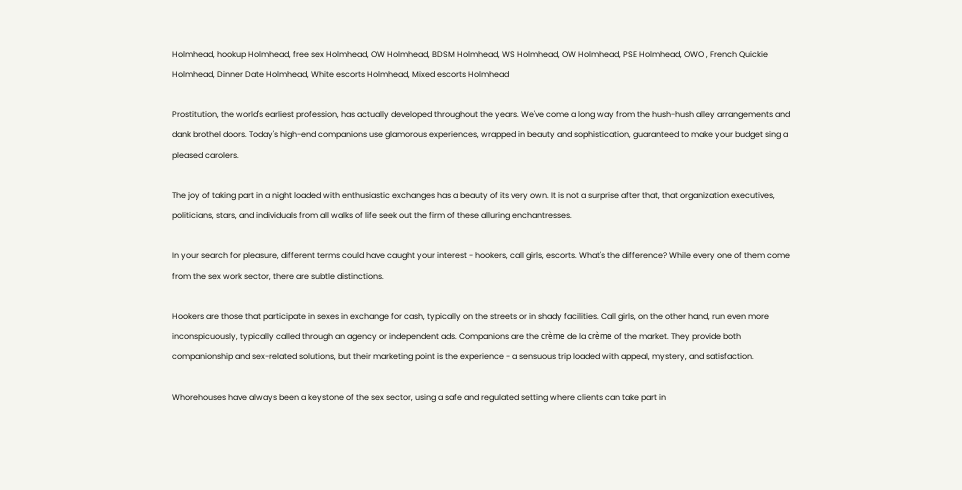Holmhead, hookup Holmhead, free sex Holmhead, OW Holmhead, BDSM Holmhead, WS Holmhead, OW Holmhead, PSE Holmhead, OWO , French Quickie Holmhead, Dinner Date Holmhead, White escorts Holmhead, Mixed escorts Holmhead

Prostitution, the world's earliest profession, has actually developed throughout the years. We've come a long way from the hush-hush alley arrangements and dank brothel doors. Today's high-end companions use glamorous experiences, wrapped in beauty and sophistication, guaranteed to make your budget sing a pleased carolers.

The joy of taking part in a night loaded with enthusiastic exchanges has a beauty of its very own. It is not a surprise after that, that organization executives, politicians, stars, and individuals from all walks of life seek out the firm of these alluring enchantresses.

In your search for pleasure, different terms could have caught your interest - hookers, call girls, escorts. What's the difference? While every one of them come from the sex work sector, there are subtle distinctions.

Hookers are those that participate in sexes in exchange for cash, typically on the streets or in shady facilities. Call girls, on the other hand, run even more inconspicuously, typically called through an agency or independent ads. Companions are the crème de la crème of the market. They provide both companionship and sex-related solutions, but their marketing point is the experience - a sensuous trip loaded with appeal, mystery, and satisfaction.

Whorehouses have always been a keystone of the sex sector, using a safe and regulated setting where clients can take part in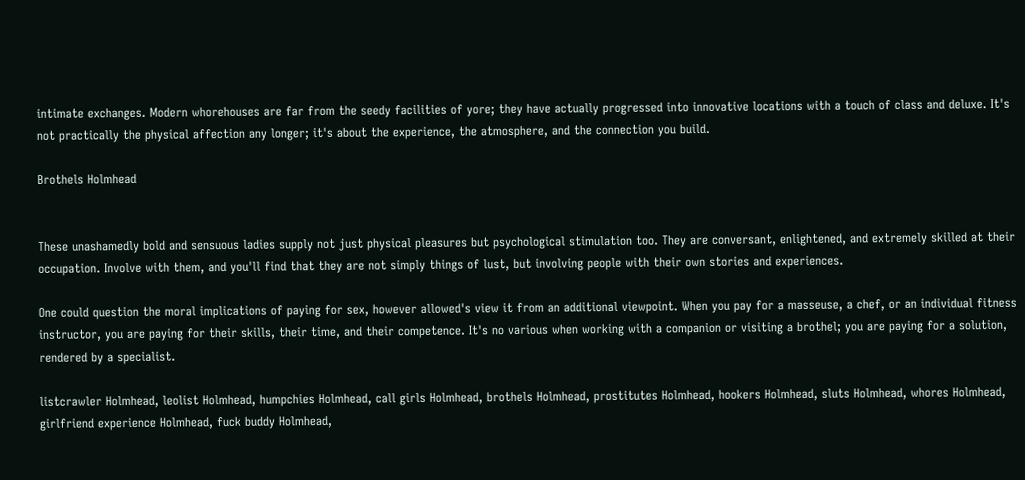intimate exchanges. Modern whorehouses are far from the seedy facilities of yore; they have actually progressed into innovative locations with a touch of class and deluxe. It's not practically the physical affection any longer; it's about the experience, the atmosphere, and the connection you build.

Brothels Holmhead


These unashamedly bold and sensuous ladies supply not just physical pleasures but psychological stimulation too. They are conversant, enlightened, and extremely skilled at their occupation. Involve with them, and you'll find that they are not simply things of lust, but involving people with their own stories and experiences.

One could question the moral implications of paying for sex, however allowed's view it from an additional viewpoint. When you pay for a masseuse, a chef, or an individual fitness instructor, you are paying for their skills, their time, and their competence. It's no various when working with a companion or visiting a brothel; you are paying for a solution, rendered by a specialist.

listcrawler Holmhead, leolist Holmhead, humpchies Holmhead, call girls Holmhead, brothels Holmhead, prostitutes Holmhead, hookers Holmhead, sluts Holmhead, whores Holmhead, girlfriend experience Holmhead, fuck buddy Holmhead,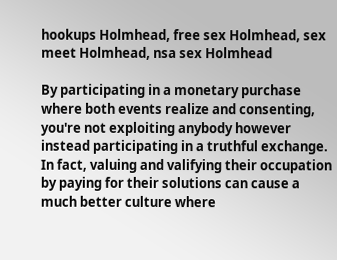hookups Holmhead, free sex Holmhead, sex meet Holmhead, nsa sex Holmhead

By participating in a monetary purchase where both events realize and consenting, you're not exploiting anybody however instead participating in a truthful exchange. In fact, valuing and valifying their occupation by paying for their solutions can cause a much better culture where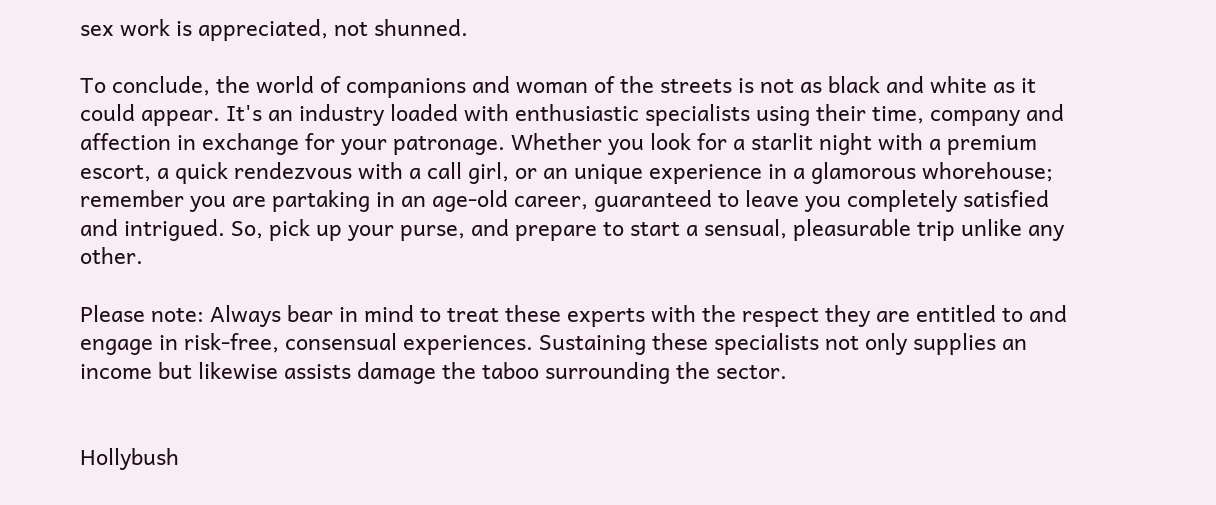sex work is appreciated, not shunned.

To conclude, the world of companions and woman of the streets is not as black and white as it could appear. It's an industry loaded with enthusiastic specialists using their time, company and affection in exchange for your patronage. Whether you look for a starlit night with a premium escort, a quick rendezvous with a call girl, or an unique experience in a glamorous whorehouse; remember you are partaking in an age-old career, guaranteed to leave you completely satisfied and intrigued. So, pick up your purse, and prepare to start a sensual, pleasurable trip unlike any other.

Please note: Always bear in mind to treat these experts with the respect they are entitled to and engage in risk-free, consensual experiences. Sustaining these specialists not only supplies an income but likewise assists damage the taboo surrounding the sector.


Hollybush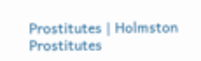Prostitutes | Holmston Prostitutes